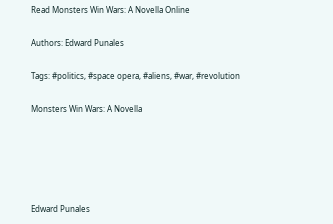Read Monsters Win Wars: A Novella Online

Authors: Edward Punales

Tags: #politics, #space opera, #aliens, #war, #revolution

Monsters Win Wars: A Novella





Edward Punales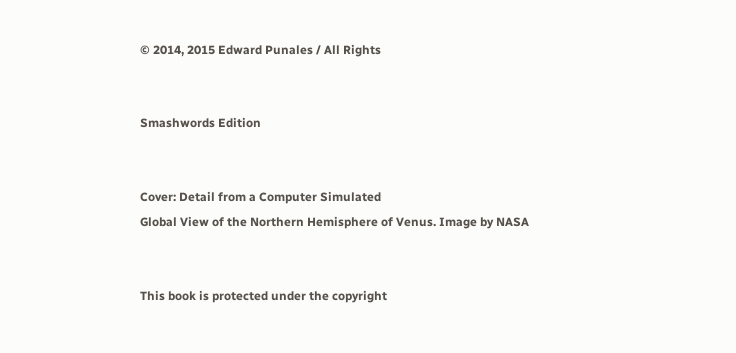© 2014, 2015 Edward Punales / All Rights


Smashwords Edition


Cover: Detail from a Computer Simulated
Global View of the Northern Hemisphere of Venus. Image by NASA


This book is protected under the copyright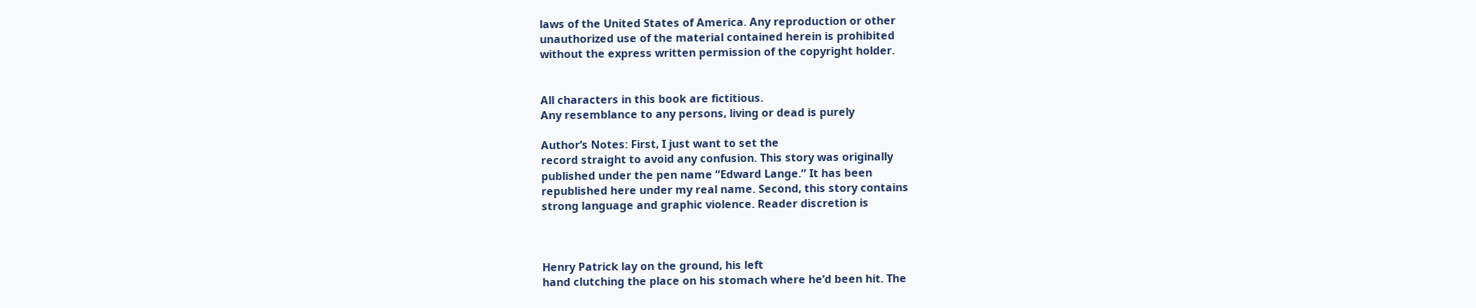laws of the United States of America. Any reproduction or other
unauthorized use of the material contained herein is prohibited
without the express written permission of the copyright holder.


All characters in this book are fictitious.
Any resemblance to any persons, living or dead is purely

Author’s Notes: First, I just want to set the
record straight to avoid any confusion. This story was originally
published under the pen name “Edward Lange.” It has been
republished here under my real name. Second, this story contains
strong language and graphic violence. Reader discretion is



Henry Patrick lay on the ground, his left
hand clutching the place on his stomach where he’d been hit. The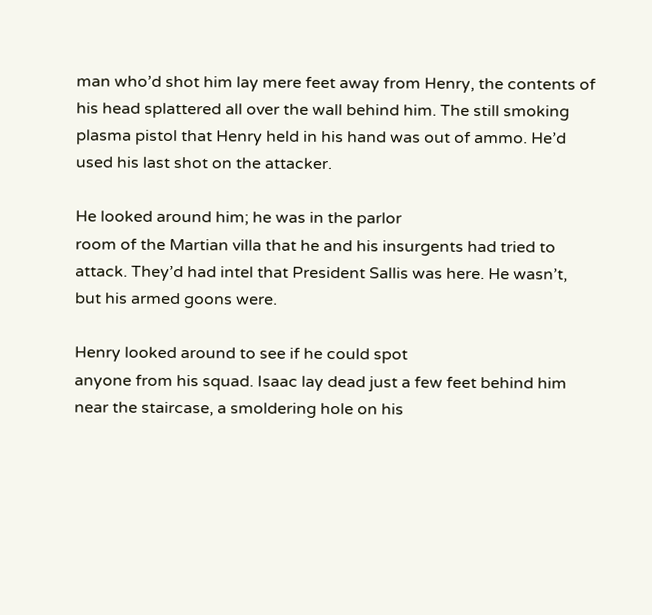man who’d shot him lay mere feet away from Henry, the contents of
his head splattered all over the wall behind him. The still smoking
plasma pistol that Henry held in his hand was out of ammo. He’d
used his last shot on the attacker.

He looked around him; he was in the parlor
room of the Martian villa that he and his insurgents had tried to
attack. They’d had intel that President Sallis was here. He wasn’t,
but his armed goons were.

Henry looked around to see if he could spot
anyone from his squad. Isaac lay dead just a few feet behind him
near the staircase, a smoldering hole on his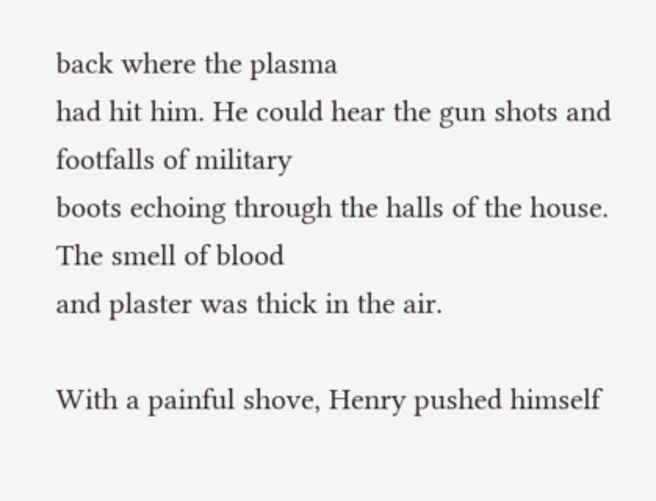back where the plasma
had hit him. He could hear the gun shots and footfalls of military
boots echoing through the halls of the house. The smell of blood
and plaster was thick in the air.

With a painful shove, Henry pushed himself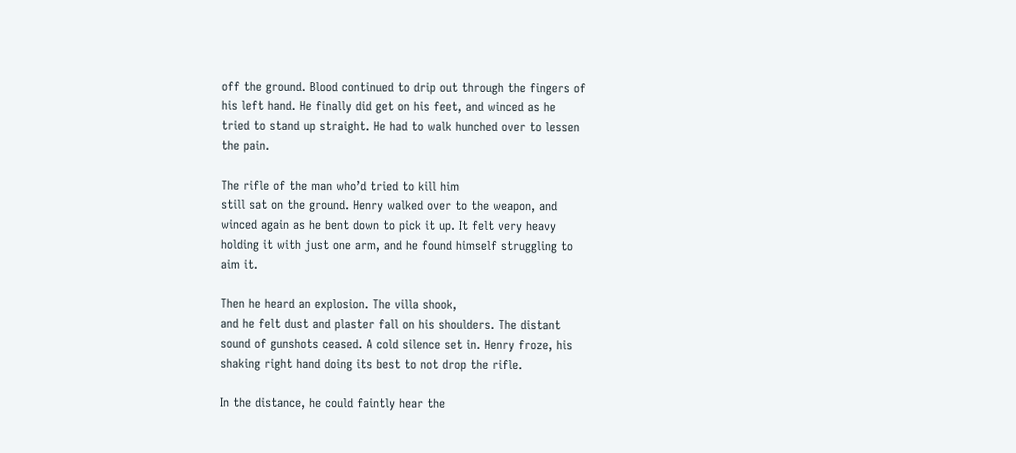off the ground. Blood continued to drip out through the fingers of
his left hand. He finally did get on his feet, and winced as he
tried to stand up straight. He had to walk hunched over to lessen
the pain.

The rifle of the man who’d tried to kill him
still sat on the ground. Henry walked over to the weapon, and
winced again as he bent down to pick it up. It felt very heavy
holding it with just one arm, and he found himself struggling to
aim it.

Then he heard an explosion. The villa shook,
and he felt dust and plaster fall on his shoulders. The distant
sound of gunshots ceased. A cold silence set in. Henry froze, his
shaking right hand doing its best to not drop the rifle.

In the distance, he could faintly hear the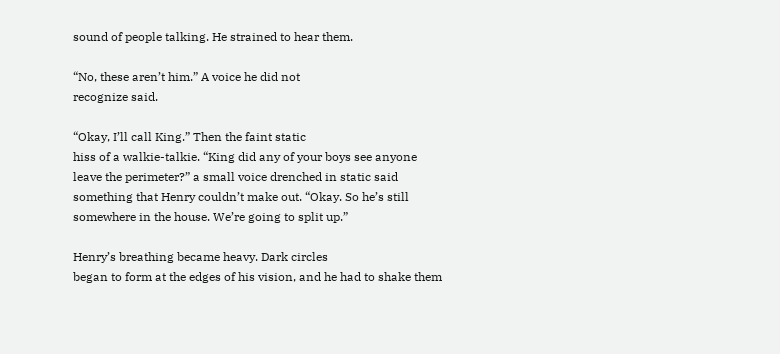sound of people talking. He strained to hear them.

“No, these aren’t him.” A voice he did not
recognize said.

“Okay, I’ll call King.” Then the faint static
hiss of a walkie-talkie. “King did any of your boys see anyone
leave the perimeter?” a small voice drenched in static said
something that Henry couldn’t make out. “Okay. So he’s still
somewhere in the house. We’re going to split up.”

Henry’s breathing became heavy. Dark circles
began to form at the edges of his vision, and he had to shake them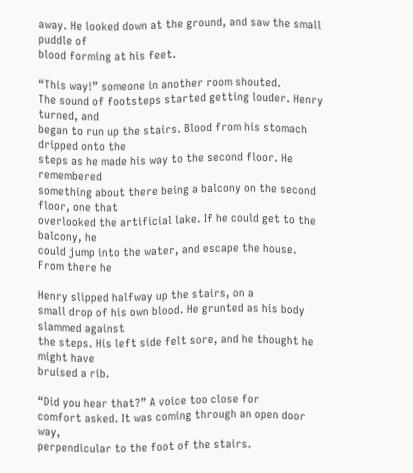away. He looked down at the ground, and saw the small puddle of
blood forming at his feet.

“This way!” someone in another room shouted.
The sound of footsteps started getting louder. Henry turned, and
began to run up the stairs. Blood from his stomach dripped onto the
steps as he made his way to the second floor. He remembered
something about there being a balcony on the second floor, one that
overlooked the artificial lake. If he could get to the balcony, he
could jump into the water, and escape the house. From there he

Henry slipped halfway up the stairs, on a
small drop of his own blood. He grunted as his body slammed against
the steps. His left side felt sore, and he thought he might have
bruised a rib.

“Did you hear that?” A voice too close for
comfort asked. It was coming through an open door way,
perpendicular to the foot of the stairs.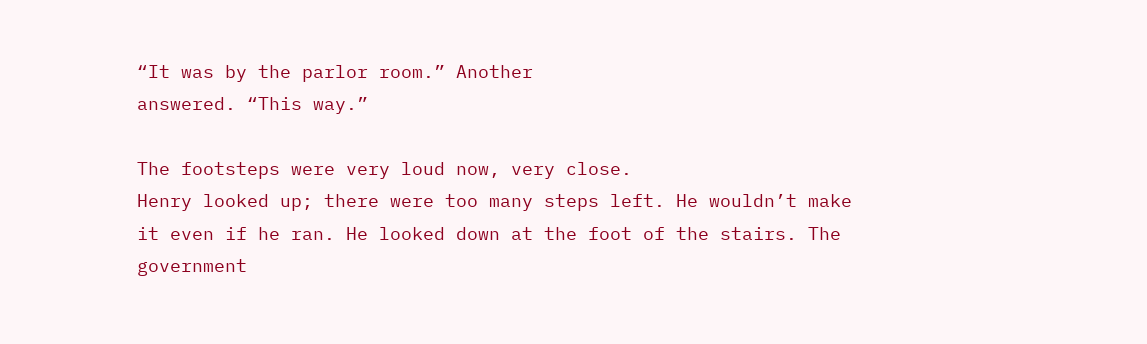“It was by the parlor room.” Another
answered. “This way.”

The footsteps were very loud now, very close.
Henry looked up; there were too many steps left. He wouldn’t make
it even if he ran. He looked down at the foot of the stairs. The
government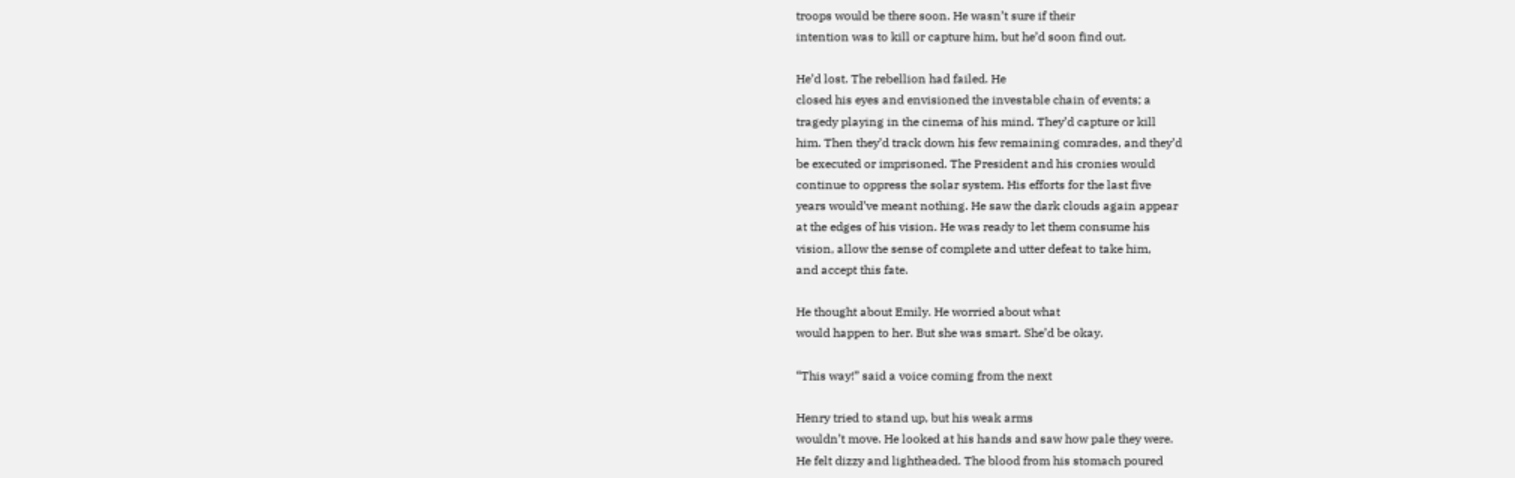troops would be there soon. He wasn’t sure if their
intention was to kill or capture him, but he’d soon find out.

He’d lost. The rebellion had failed. He
closed his eyes and envisioned the investable chain of events; a
tragedy playing in the cinema of his mind. They’d capture or kill
him. Then they’d track down his few remaining comrades, and they’d
be executed or imprisoned. The President and his cronies would
continue to oppress the solar system. His efforts for the last five
years would’ve meant nothing. He saw the dark clouds again appear
at the edges of his vision. He was ready to let them consume his
vision, allow the sense of complete and utter defeat to take him,
and accept this fate.

He thought about Emily. He worried about what
would happen to her. But she was smart. She’d be okay.

“This way!” said a voice coming from the next

Henry tried to stand up, but his weak arms
wouldn’t move. He looked at his hands and saw how pale they were.
He felt dizzy and lightheaded. The blood from his stomach poured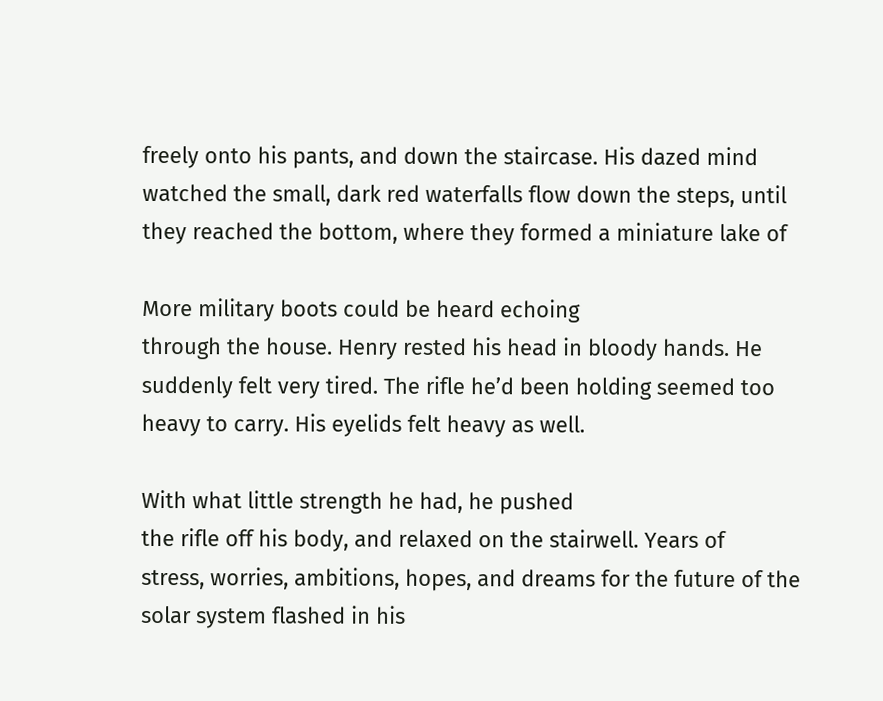freely onto his pants, and down the staircase. His dazed mind
watched the small, dark red waterfalls flow down the steps, until
they reached the bottom, where they formed a miniature lake of

More military boots could be heard echoing
through the house. Henry rested his head in bloody hands. He
suddenly felt very tired. The rifle he’d been holding seemed too
heavy to carry. His eyelids felt heavy as well.

With what little strength he had, he pushed
the rifle off his body, and relaxed on the stairwell. Years of
stress, worries, ambitions, hopes, and dreams for the future of the
solar system flashed in his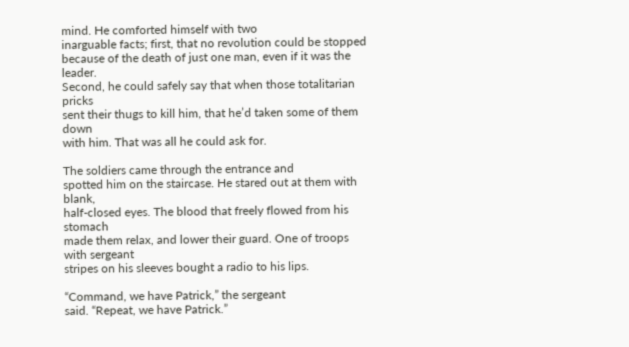mind. He comforted himself with two
inarguable facts; first, that no revolution could be stopped
because of the death of just one man, even if it was the leader.
Second, he could safely say that when those totalitarian pricks
sent their thugs to kill him, that he’d taken some of them down
with him. That was all he could ask for.

The soldiers came through the entrance and
spotted him on the staircase. He stared out at them with blank,
half-closed eyes. The blood that freely flowed from his stomach
made them relax, and lower their guard. One of troops with sergeant
stripes on his sleeves bought a radio to his lips.

“Command, we have Patrick,” the sergeant
said. “Repeat, we have Patrick.”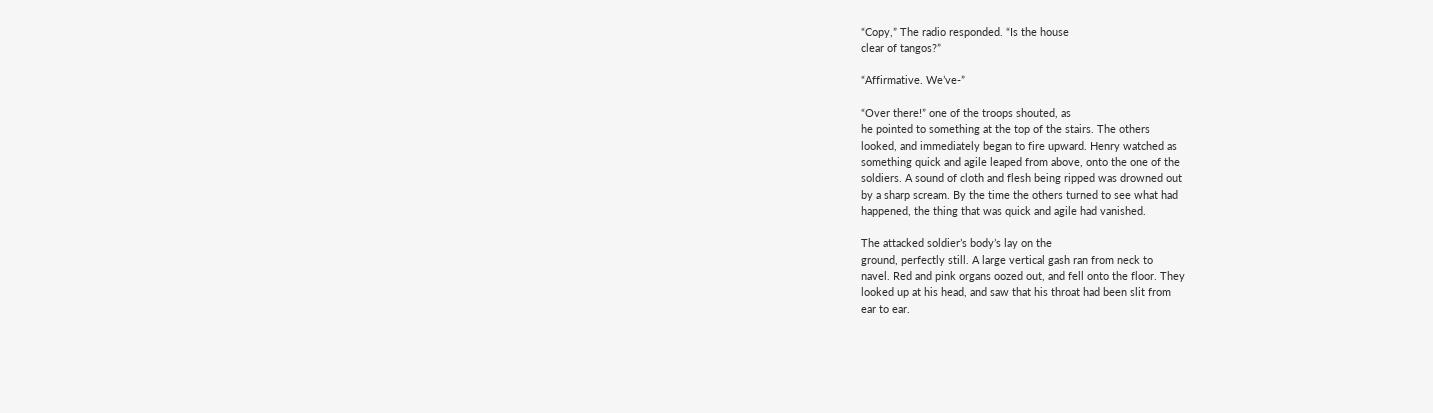“Copy,” The radio responded. “Is the house
clear of tangos?”

“Affirmative. We’ve-”

“Over there!” one of the troops shouted, as
he pointed to something at the top of the stairs. The others
looked, and immediately began to fire upward. Henry watched as
something quick and agile leaped from above, onto the one of the
soldiers. A sound of cloth and flesh being ripped was drowned out
by a sharp scream. By the time the others turned to see what had
happened, the thing that was quick and agile had vanished.

The attacked soldier’s body’s lay on the
ground, perfectly still. A large vertical gash ran from neck to
navel. Red and pink organs oozed out, and fell onto the floor. They
looked up at his head, and saw that his throat had been slit from
ear to ear.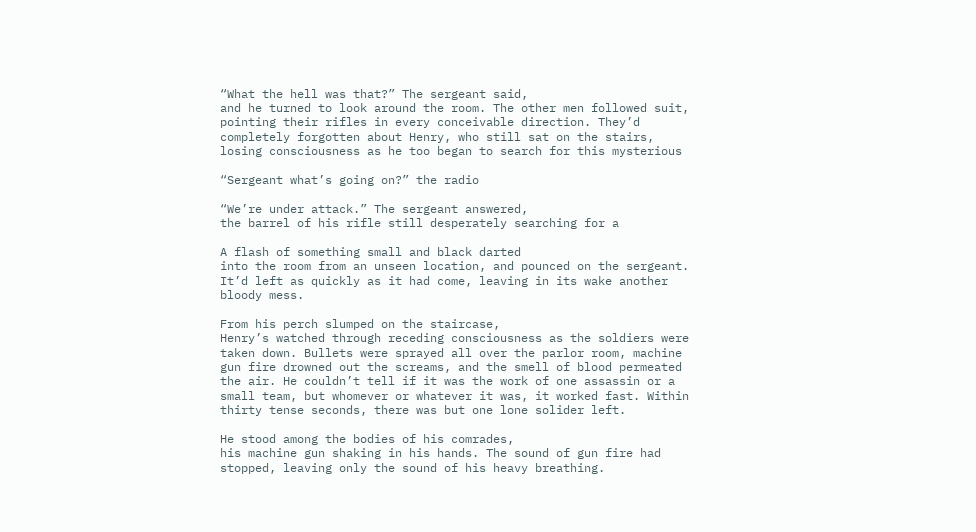“What the hell was that?” The sergeant said,
and he turned to look around the room. The other men followed suit,
pointing their rifles in every conceivable direction. They’d
completely forgotten about Henry, who still sat on the stairs,
losing consciousness as he too began to search for this mysterious

“Sergeant what’s going on?” the radio

“We’re under attack.” The sergeant answered,
the barrel of his rifle still desperately searching for a

A flash of something small and black darted
into the room from an unseen location, and pounced on the sergeant.
It’d left as quickly as it had come, leaving in its wake another
bloody mess.

From his perch slumped on the staircase,
Henry’s watched through receding consciousness as the soldiers were
taken down. Bullets were sprayed all over the parlor room, machine
gun fire drowned out the screams, and the smell of blood permeated
the air. He couldn’t tell if it was the work of one assassin or a
small team, but whomever or whatever it was, it worked fast. Within
thirty tense seconds, there was but one lone solider left.

He stood among the bodies of his comrades,
his machine gun shaking in his hands. The sound of gun fire had
stopped, leaving only the sound of his heavy breathing.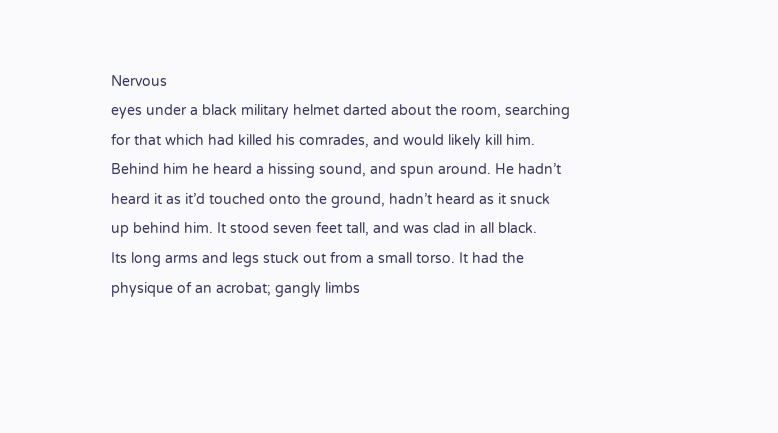Nervous
eyes under a black military helmet darted about the room, searching
for that which had killed his comrades, and would likely kill him.
Behind him he heard a hissing sound, and spun around. He hadn’t
heard it as it’d touched onto the ground, hadn’t heard as it snuck
up behind him. It stood seven feet tall, and was clad in all black.
Its long arms and legs stuck out from a small torso. It had the
physique of an acrobat; gangly limbs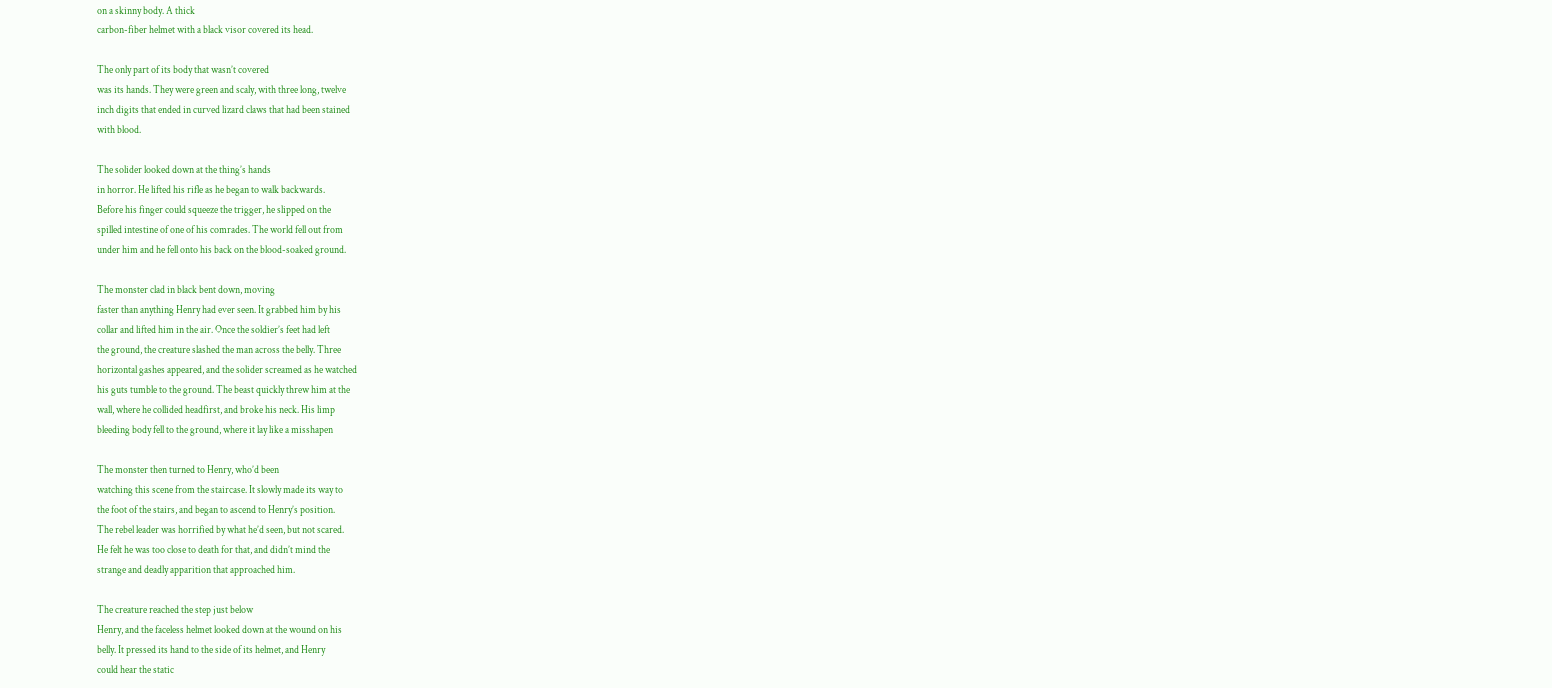on a skinny body. A thick
carbon-fiber helmet with a black visor covered its head.

The only part of its body that wasn’t covered
was its hands. They were green and scaly, with three long, twelve
inch digits that ended in curved lizard claws that had been stained
with blood.

The solider looked down at the thing’s hands
in horror. He lifted his rifle as he began to walk backwards.
Before his finger could squeeze the trigger, he slipped on the
spilled intestine of one of his comrades. The world fell out from
under him and he fell onto his back on the blood-soaked ground.

The monster clad in black bent down, moving
faster than anything Henry had ever seen. It grabbed him by his
collar and lifted him in the air. Once the soldier’s feet had left
the ground, the creature slashed the man across the belly. Three
horizontal gashes appeared, and the solider screamed as he watched
his guts tumble to the ground. The beast quickly threw him at the
wall, where he collided headfirst, and broke his neck. His limp
bleeding body fell to the ground, where it lay like a misshapen

The monster then turned to Henry, who’d been
watching this scene from the staircase. It slowly made its way to
the foot of the stairs, and began to ascend to Henry’s position.
The rebel leader was horrified by what he’d seen, but not scared.
He felt he was too close to death for that, and didn’t mind the
strange and deadly apparition that approached him.

The creature reached the step just below
Henry, and the faceless helmet looked down at the wound on his
belly. It pressed its hand to the side of its helmet, and Henry
could hear the static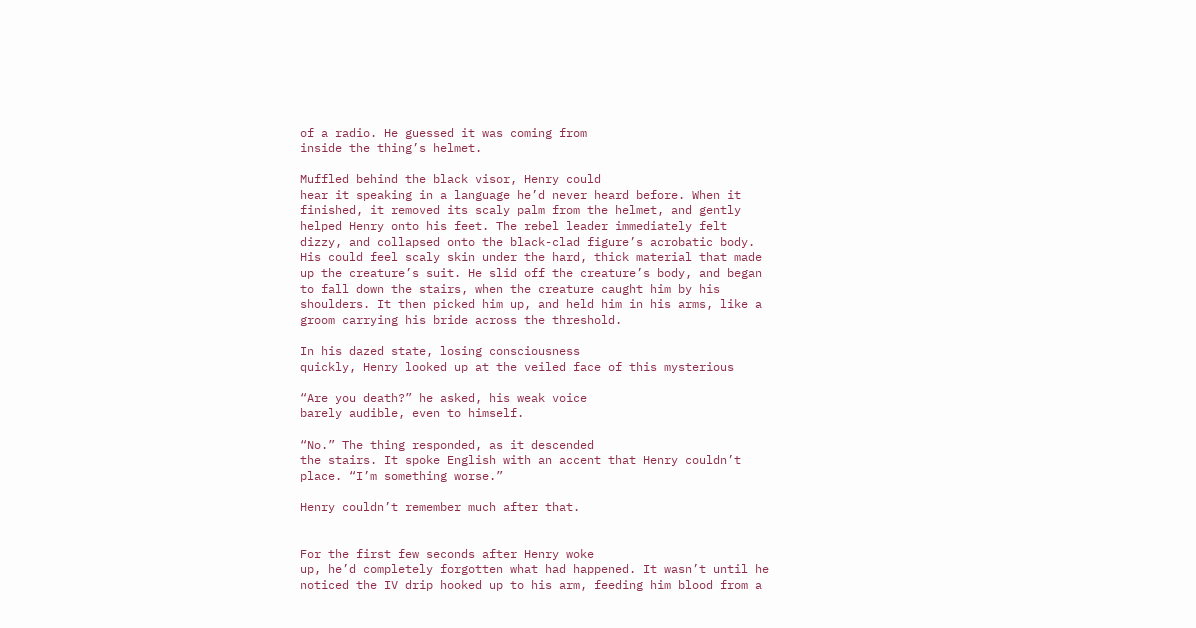of a radio. He guessed it was coming from
inside the thing’s helmet.

Muffled behind the black visor, Henry could
hear it speaking in a language he’d never heard before. When it
finished, it removed its scaly palm from the helmet, and gently
helped Henry onto his feet. The rebel leader immediately felt
dizzy, and collapsed onto the black-clad figure’s acrobatic body.
His could feel scaly skin under the hard, thick material that made
up the creature’s suit. He slid off the creature’s body, and began
to fall down the stairs, when the creature caught him by his
shoulders. It then picked him up, and held him in his arms, like a
groom carrying his bride across the threshold.

In his dazed state, losing consciousness
quickly, Henry looked up at the veiled face of this mysterious

“Are you death?” he asked, his weak voice
barely audible, even to himself.

“No.” The thing responded, as it descended
the stairs. It spoke English with an accent that Henry couldn’t
place. “I’m something worse.”

Henry couldn’t remember much after that.


For the first few seconds after Henry woke
up, he’d completely forgotten what had happened. It wasn’t until he
noticed the IV drip hooked up to his arm, feeding him blood from a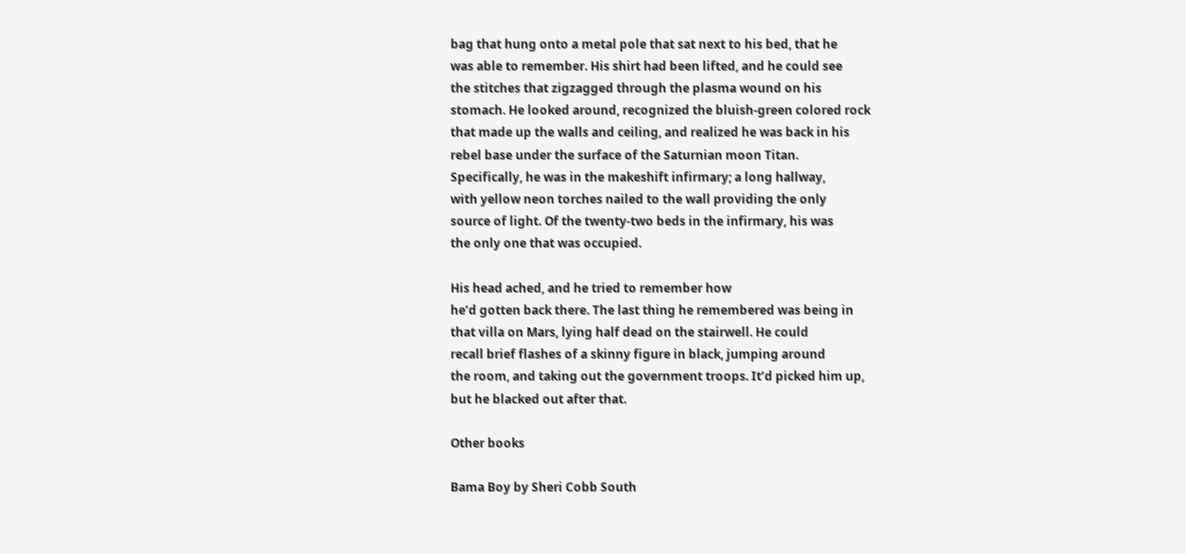bag that hung onto a metal pole that sat next to his bed, that he
was able to remember. His shirt had been lifted, and he could see
the stitches that zigzagged through the plasma wound on his
stomach. He looked around, recognized the bluish-green colored rock
that made up the walls and ceiling, and realized he was back in his
rebel base under the surface of the Saturnian moon Titan.
Specifically, he was in the makeshift infirmary; a long hallway,
with yellow neon torches nailed to the wall providing the only
source of light. Of the twenty-two beds in the infirmary, his was
the only one that was occupied.

His head ached, and he tried to remember how
he’d gotten back there. The last thing he remembered was being in
that villa on Mars, lying half dead on the stairwell. He could
recall brief flashes of a skinny figure in black, jumping around
the room, and taking out the government troops. It’d picked him up,
but he blacked out after that.

Other books

Bama Boy by Sheri Cobb South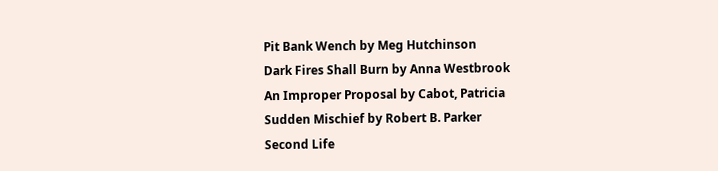Pit Bank Wench by Meg Hutchinson
Dark Fires Shall Burn by Anna Westbrook
An Improper Proposal by Cabot, Patricia
Sudden Mischief by Robert B. Parker
Second Life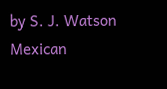by S. J. Watson
Mexican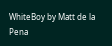WhiteBoy by Matt de la Pena